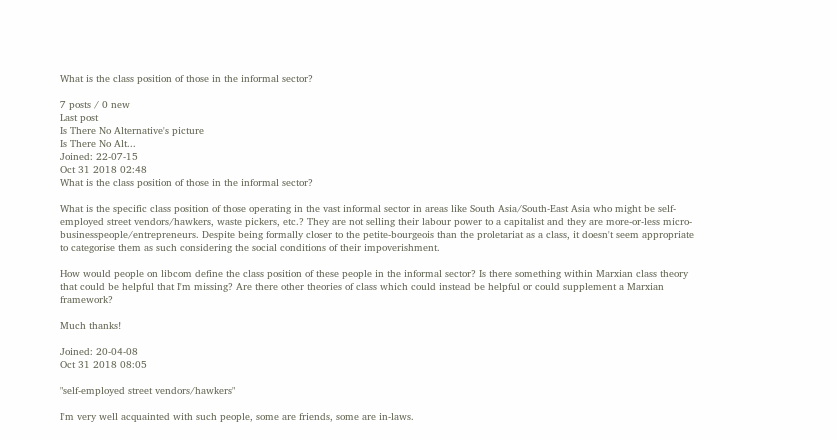What is the class position of those in the informal sector?

7 posts / 0 new
Last post
Is There No Alternative's picture
Is There No Alt...
Joined: 22-07-15
Oct 31 2018 02:48
What is the class position of those in the informal sector?

What is the specific class position of those operating in the vast informal sector in areas like South Asia/South-East Asia who might be self-employed street vendors/hawkers, waste pickers, etc.? They are not selling their labour power to a capitalist and they are more-or-less micro-businesspeople/entrepreneurs. Despite being formally closer to the petite-bourgeois than the proletariat as a class, it doesn't seem appropriate to categorise them as such considering the social conditions of their impoverishment.

How would people on libcom define the class position of these people in the informal sector? Is there something within Marxian class theory that could be helpful that I'm missing? Are there other theories of class which could instead be helpful or could supplement a Marxian framework?

Much thanks!

Joined: 20-04-08
Oct 31 2018 08:05

"self-employed street vendors/hawkers"

I'm very well acquainted with such people, some are friends, some are in-laws.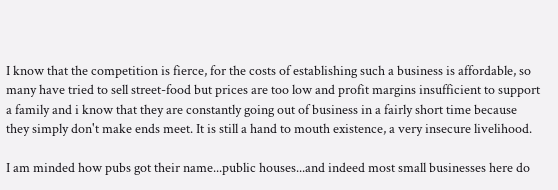I know that the competition is fierce, for the costs of establishing such a business is affordable, so many have tried to sell street-food but prices are too low and profit margins insufficient to support a family and i know that they are constantly going out of business in a fairly short time because they simply don't make ends meet. It is still a hand to mouth existence, a very insecure livelihood.

I am minded how pubs got their name...public houses...and indeed most small businesses here do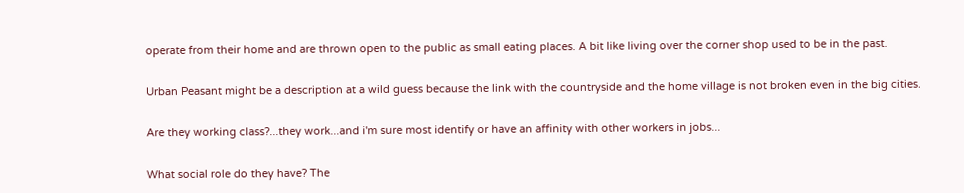operate from their home and are thrown open to the public as small eating places. A bit like living over the corner shop used to be in the past.

Urban Peasant might be a description at a wild guess because the link with the countryside and the home village is not broken even in the big cities.

Are they working class?...they work...and i'm sure most identify or have an affinity with other workers in jobs...

What social role do they have? The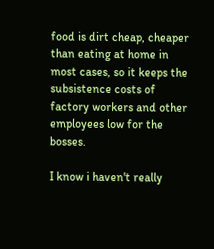food is dirt cheap, cheaper than eating at home in most cases, so it keeps the subsistence costs of factory workers and other employees low for the bosses.

I know i haven't really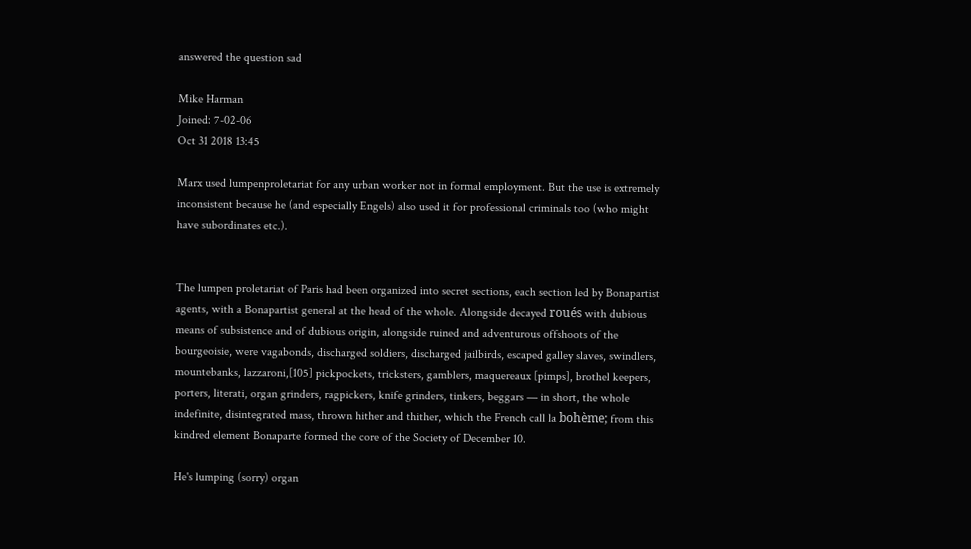answered the question sad

Mike Harman
Joined: 7-02-06
Oct 31 2018 13:45

Marx used lumpenproletariat for any urban worker not in formal employment. But the use is extremely inconsistent because he (and especially Engels) also used it for professional criminals too (who might have subordinates etc.).


The lumpen proletariat of Paris had been organized into secret sections, each section led by Bonapartist agents, with a Bonapartist general at the head of the whole. Alongside decayed roués with dubious means of subsistence and of dubious origin, alongside ruined and adventurous offshoots of the bourgeoisie, were vagabonds, discharged soldiers, discharged jailbirds, escaped galley slaves, swindlers, mountebanks, lazzaroni,[105] pickpockets, tricksters, gamblers, maquereaux [pimps], brothel keepers, porters, literati, organ grinders, ragpickers, knife grinders, tinkers, beggars — in short, the whole indefinite, disintegrated mass, thrown hither and thither, which the French call la bohème; from this kindred element Bonaparte formed the core of the Society of December 10.

He's lumping (sorry) organ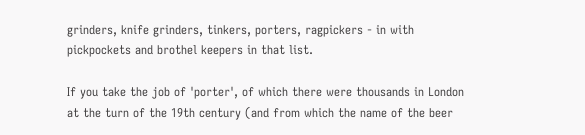grinders, knife grinders, tinkers, porters, ragpickers - in with pickpockets and brothel keepers in that list.

If you take the job of 'porter', of which there were thousands in London at the turn of the 19th century (and from which the name of the beer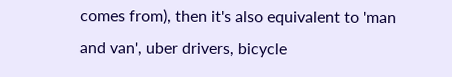comes from), then it's also equivalent to 'man and van', uber drivers, bicycle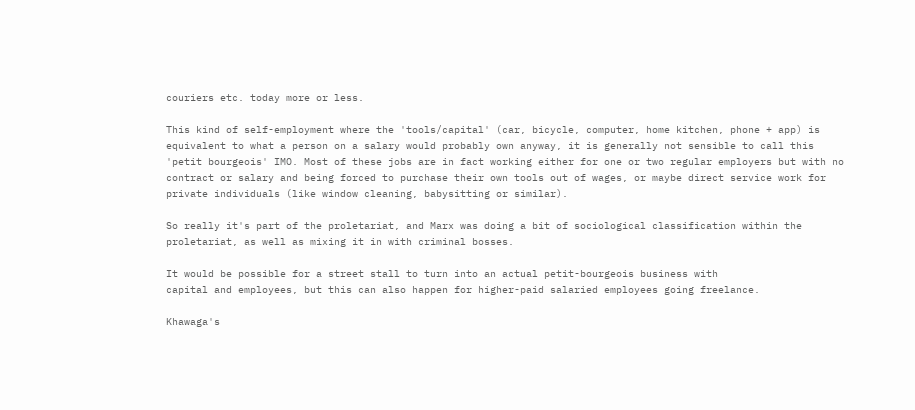couriers etc. today more or less.

This kind of self-employment where the 'tools/capital' (car, bicycle, computer, home kitchen, phone + app) is equivalent to what a person on a salary would probably own anyway, it is generally not sensible to call this 'petit bourgeois' IMO. Most of these jobs are in fact working either for one or two regular employers but with no contract or salary and being forced to purchase their own tools out of wages, or maybe direct service work for private individuals (like window cleaning, babysitting or similar).

So really it's part of the proletariat, and Marx was doing a bit of sociological classification within the proletariat, as well as mixing it in with criminal bosses.

It would be possible for a street stall to turn into an actual petit-bourgeois business with
capital and employees, but this can also happen for higher-paid salaried employees going freelance.

Khawaga's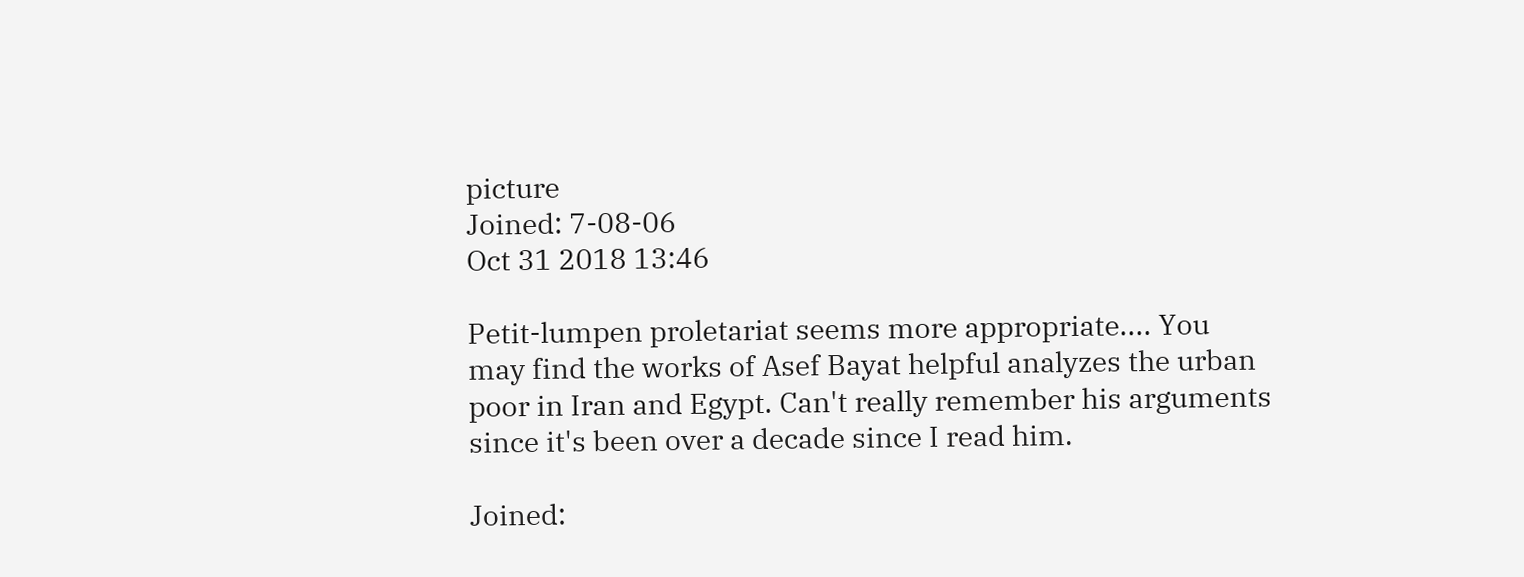picture
Joined: 7-08-06
Oct 31 2018 13:46

Petit-lumpen proletariat seems more appropriate.... You may find the works of Asef Bayat helpful analyzes the urban poor in Iran and Egypt. Can't really remember his arguments since it's been over a decade since I read him.

Joined: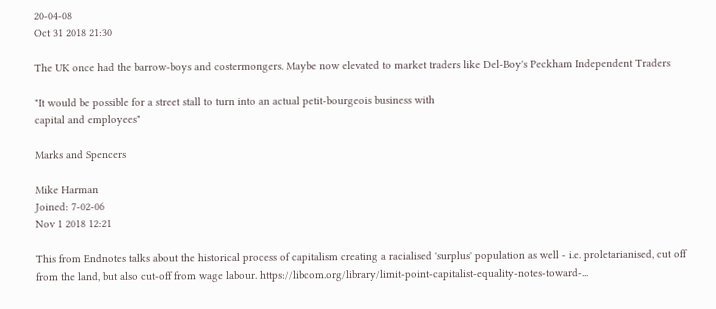20-04-08
Oct 31 2018 21:30

The UK once had the barrow-boys and costermongers. Maybe now elevated to market traders like Del-Boy's Peckham Independent Traders

"It would be possible for a street stall to turn into an actual petit-bourgeois business with
capital and employees"

Marks and Spencers

Mike Harman
Joined: 7-02-06
Nov 1 2018 12:21

This from Endnotes talks about the historical process of capitalism creating a racialised 'surplus' population as well - i.e. proletarianised, cut off from the land, but also cut-off from wage labour. https://libcom.org/library/limit-point-capitalist-equality-notes-toward-...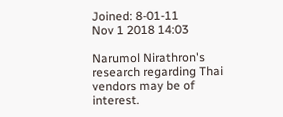Joined: 8-01-11
Nov 1 2018 14:03

Narumol Nirathron's research regarding Thai vendors may be of interest.